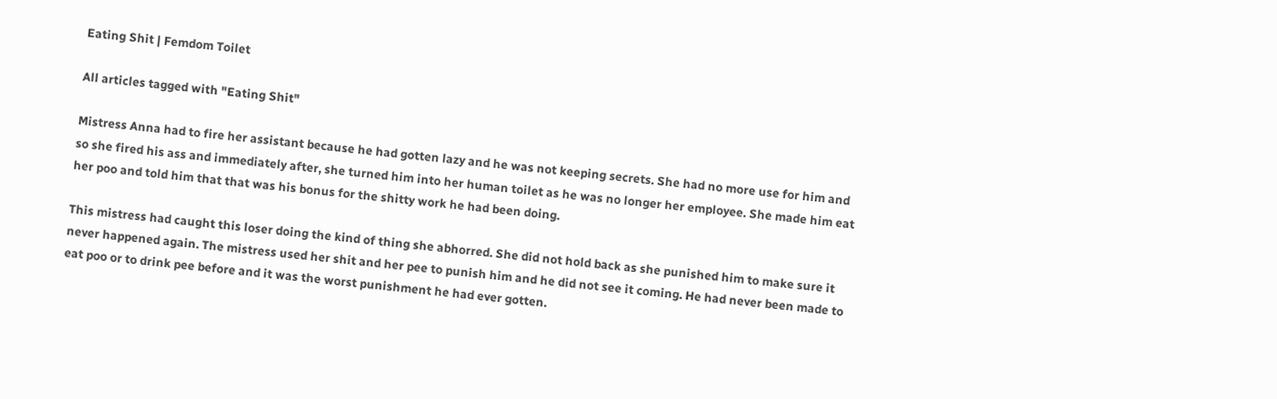Eating Shit | Femdom Toilet

All articles tagged with "Eating Shit"

Mistress Anna had to fire her assistant because he had gotten lazy and he was not keeping secrets. She had no more use for him and so she fired his ass and immediately after, she turned him into her human toilet as he was no longer her employee. She made him eat her poo and told him that that was his bonus for the shitty work he had been doing.

This mistress had caught this loser doing the kind of thing she abhorred. She did not hold back as she punished him to make sure it never happened again. The mistress used her shit and her pee to punish him and he did not see it coming. He had never been made to eat poo or to drink pee before and it was the worst punishment he had ever gotten.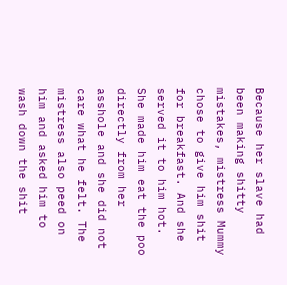Because her slave had been making shitty mistakes, mistress Mummy chose to give him shit for breakfast. And she served it to him hot. She made him eat the poo directly from her asshole and she did not care what he felt. The mistress also peed on him and asked him to wash down the shit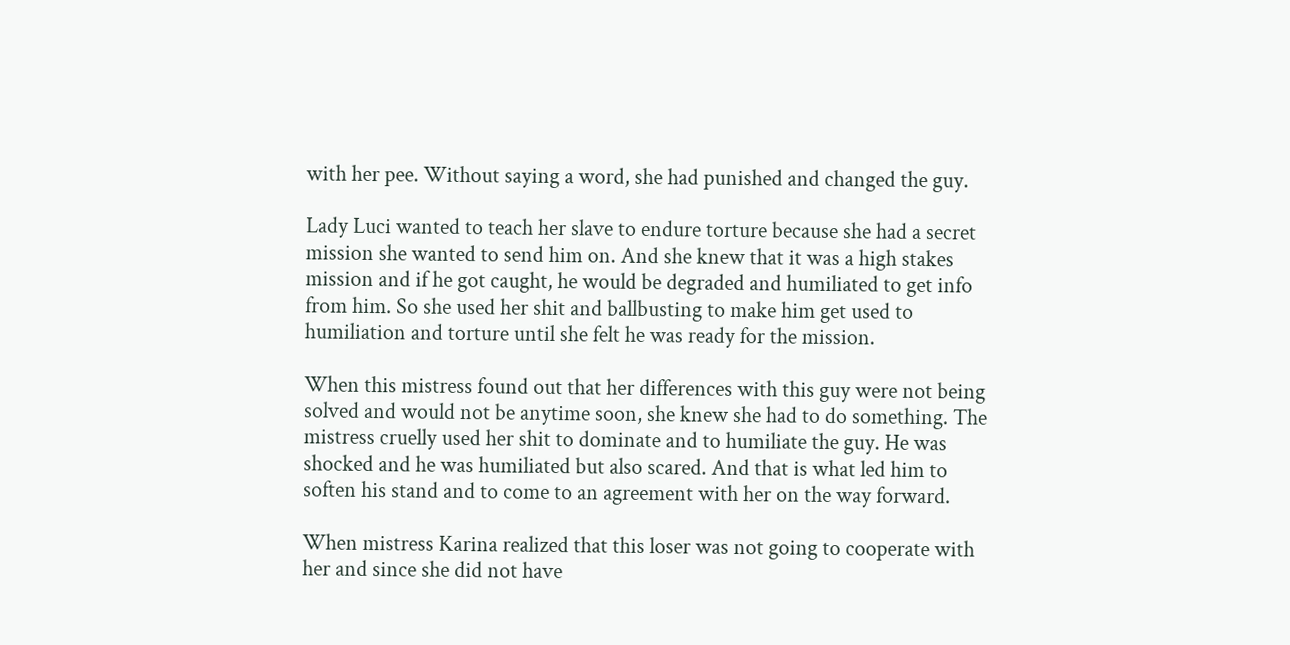with her pee. Without saying a word, she had punished and changed the guy.

Lady Luci wanted to teach her slave to endure torture because she had a secret mission she wanted to send him on. And she knew that it was a high stakes mission and if he got caught, he would be degraded and humiliated to get info from him. So she used her shit and ballbusting to make him get used to humiliation and torture until she felt he was ready for the mission.

When this mistress found out that her differences with this guy were not being solved and would not be anytime soon, she knew she had to do something. The mistress cruelly used her shit to dominate and to humiliate the guy. He was shocked and he was humiliated but also scared. And that is what led him to soften his stand and to come to an agreement with her on the way forward.

When mistress Karina realized that this loser was not going to cooperate with her and since she did not have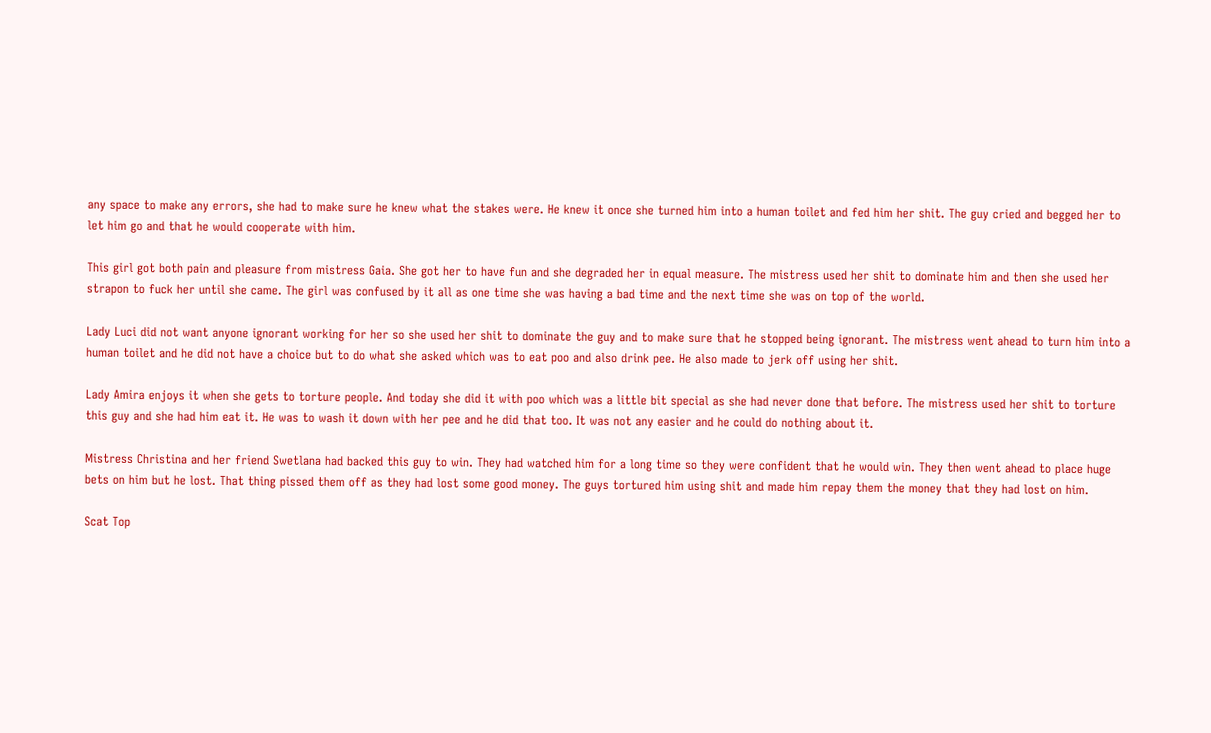any space to make any errors, she had to make sure he knew what the stakes were. He knew it once she turned him into a human toilet and fed him her shit. The guy cried and begged her to let him go and that he would cooperate with him.

This girl got both pain and pleasure from mistress Gaia. She got her to have fun and she degraded her in equal measure. The mistress used her shit to dominate him and then she used her strapon to fuck her until she came. The girl was confused by it all as one time she was having a bad time and the next time she was on top of the world.

Lady Luci did not want anyone ignorant working for her so she used her shit to dominate the guy and to make sure that he stopped being ignorant. The mistress went ahead to turn him into a human toilet and he did not have a choice but to do what she asked which was to eat poo and also drink pee. He also made to jerk off using her shit.

Lady Amira enjoys it when she gets to torture people. And today she did it with poo which was a little bit special as she had never done that before. The mistress used her shit to torture this guy and she had him eat it. He was to wash it down with her pee and he did that too. It was not any easier and he could do nothing about it.

Mistress Christina and her friend Swetlana had backed this guy to win. They had watched him for a long time so they were confident that he would win. They then went ahead to place huge bets on him but he lost. That thing pissed them off as they had lost some good money. The guys tortured him using shit and made him repay them the money that they had lost on him.

Scat Top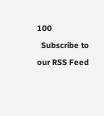100
  Subscribe to our RSS Feed